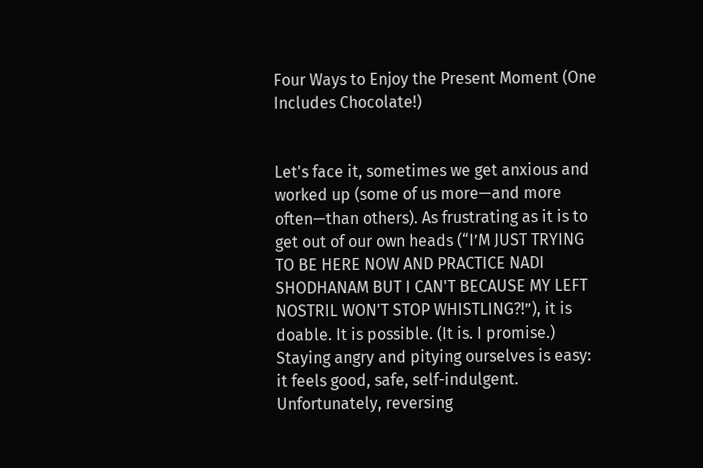Four Ways to Enjoy the Present Moment (One Includes Chocolate!)


Let's face it, sometimes we get anxious and worked up (some of us more—and more often—than others). As frustrating as it is to get out of our own heads (“I’M JUST TRYING TO BE HERE NOW AND PRACTICE NADI SHODHANAM BUT I CAN'T BECAUSE MY LEFT NOSTRIL WON'T STOP WHISTLING?!”), it is doable. It is possible. (It is. I promise.) Staying angry and pitying ourselves is easy: it feels good, safe, self-indulgent. Unfortunately, reversing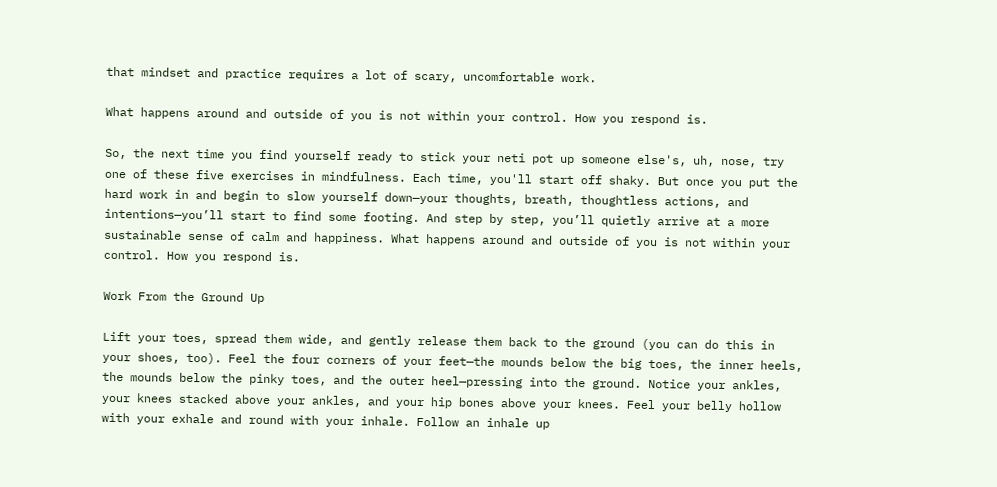that mindset and practice requires a lot of scary, uncomfortable work.

What happens around and outside of you is not within your control. How you respond is.

So, the next time you find yourself ready to stick your neti pot up someone else's, uh, nose, try one of these five exercises in mindfulness. Each time, you'll start off shaky. But once you put the hard work in and begin to slow yourself down—your thoughts, breath, thoughtless actions, and intentions—you’ll start to find some footing. And step by step, you’ll quietly arrive at a more sustainable sense of calm and happiness. What happens around and outside of you is not within your control. How you respond is.

Work From the Ground Up

Lift your toes, spread them wide, and gently release them back to the ground (you can do this in your shoes, too). Feel the four corners of your feet—the mounds below the big toes, the inner heels, the mounds below the pinky toes, and the outer heel—pressing into the ground. Notice your ankles, your knees stacked above your ankles, and your hip bones above your knees. Feel your belly hollow with your exhale and round with your inhale. Follow an inhale up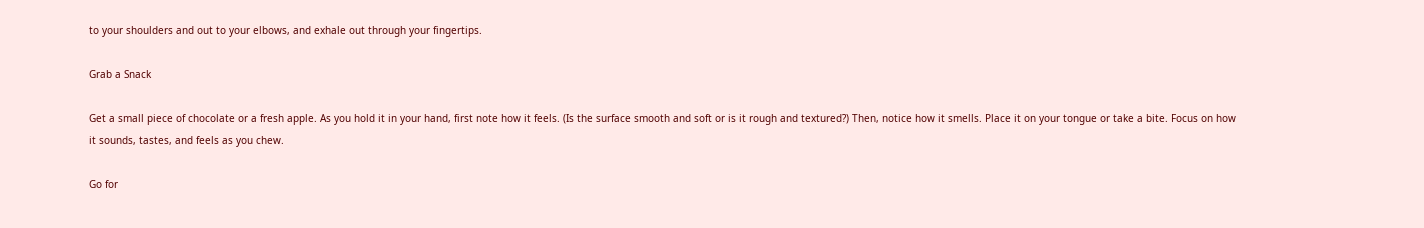to your shoulders and out to your elbows, and exhale out through your fingertips.

Grab a Snack

Get a small piece of chocolate or a fresh apple. As you hold it in your hand, first note how it feels. (Is the surface smooth and soft or is it rough and textured?) Then, notice how it smells. Place it on your tongue or take a bite. Focus on how it sounds, tastes, and feels as you chew.

Go for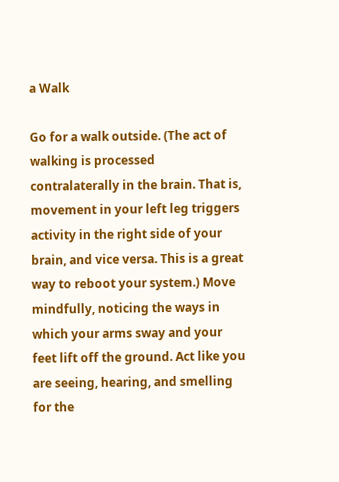a Walk

Go for a walk outside. (The act of walking is processed contralaterally in the brain. That is, movement in your left leg triggers activity in the right side of your brain, and vice versa. This is a great way to reboot your system.) Move mindfully, noticing the ways in which your arms sway and your feet lift off the ground. Act like you are seeing, hearing, and smelling for the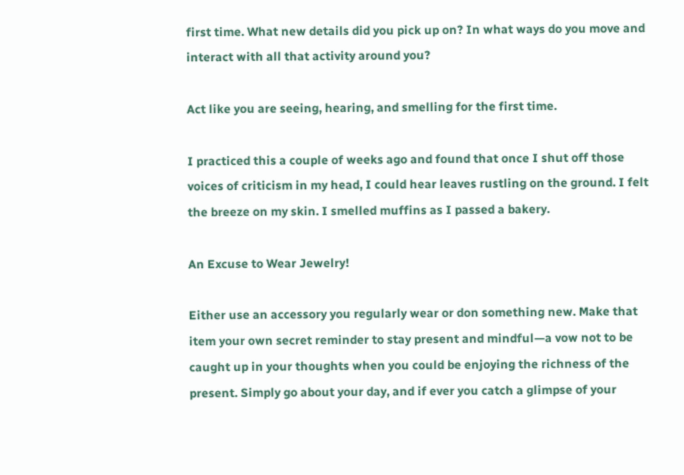first time. What new details did you pick up on? In what ways do you move and interact with all that activity around you?

Act like you are seeing, hearing, and smelling for the first time.

I practiced this a couple of weeks ago and found that once I shut off those voices of criticism in my head, I could hear leaves rustling on the ground. I felt the breeze on my skin. I smelled muffins as I passed a bakery.

An Excuse to Wear Jewelry!

Either use an accessory you regularly wear or don something new. Make that item your own secret reminder to stay present and mindful—a vow not to be caught up in your thoughts when you could be enjoying the richness of the present. Simply go about your day, and if ever you catch a glimpse of your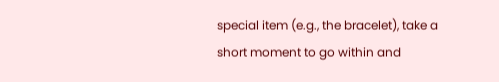special item (e.g., the bracelet), take a short moment to go within and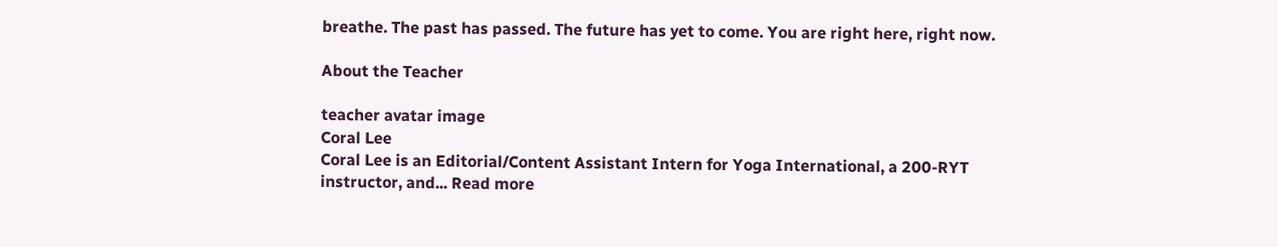breathe. The past has passed. The future has yet to come. You are right here, right now.

About the Teacher

teacher avatar image
Coral Lee
Coral Lee is an Editorial/Content Assistant Intern for Yoga International, a 200-RYT instructor, and... Read more